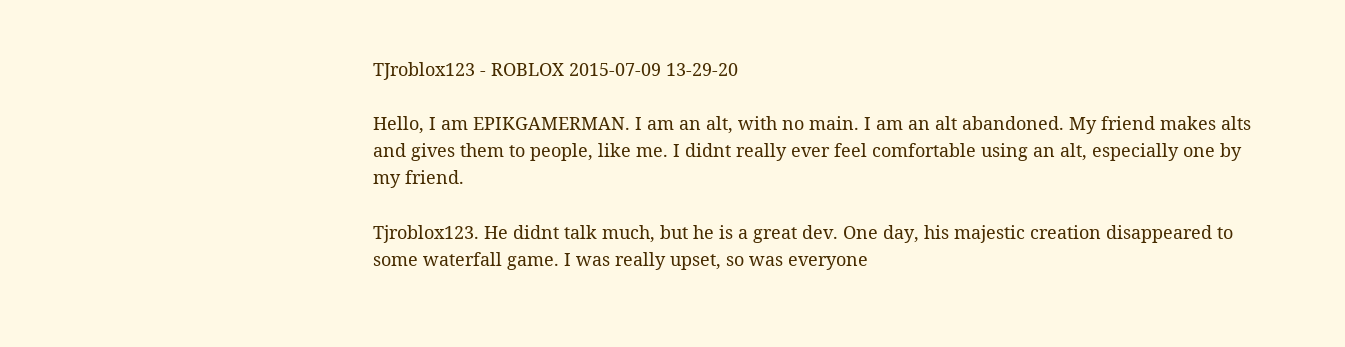TJroblox123 - ROBLOX 2015-07-09 13-29-20

Hello, I am EPIKGAMERMAN. I am an alt, with no main. I am an alt abandoned. My friend makes alts and gives them to people, like me. I didnt really ever feel comfortable using an alt, especially one by my friend.

Tjroblox123. He didnt talk much, but he is a great dev. One day, his majestic creation disappeared to some waterfall game. I was really upset, so was everyone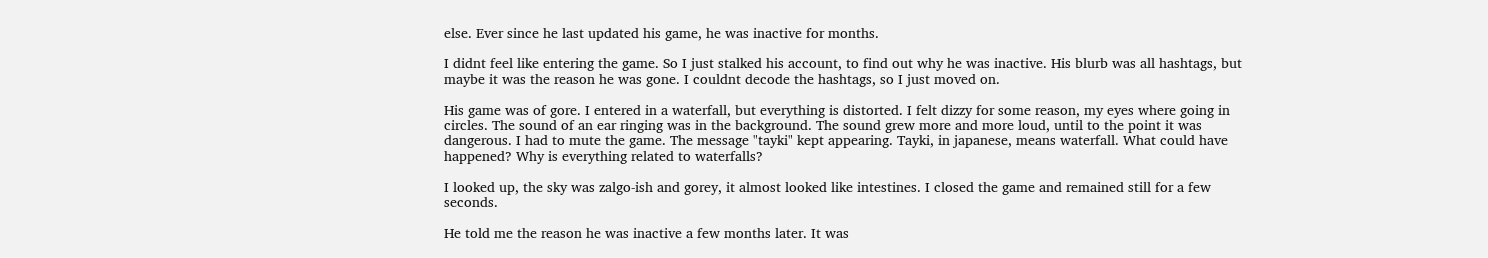else. Ever since he last updated his game, he was inactive for months.

I didnt feel like entering the game. So I just stalked his account, to find out why he was inactive. His blurb was all hashtags, but maybe it was the reason he was gone. I couldnt decode the hashtags, so I just moved on.

His game was of gore. I entered in a waterfall, but everything is distorted. I felt dizzy for some reason, my eyes where going in circles. The sound of an ear ringing was in the background. The sound grew more and more loud, until to the point it was dangerous. I had to mute the game. The message "tayki" kept appearing. Tayki, in japanese, means waterfall. What could have happened? Why is everything related to waterfalls?

I looked up, the sky was zalgo-ish and gorey, it almost looked like intestines. I closed the game and remained still for a few seconds.

He told me the reason he was inactive a few months later. It was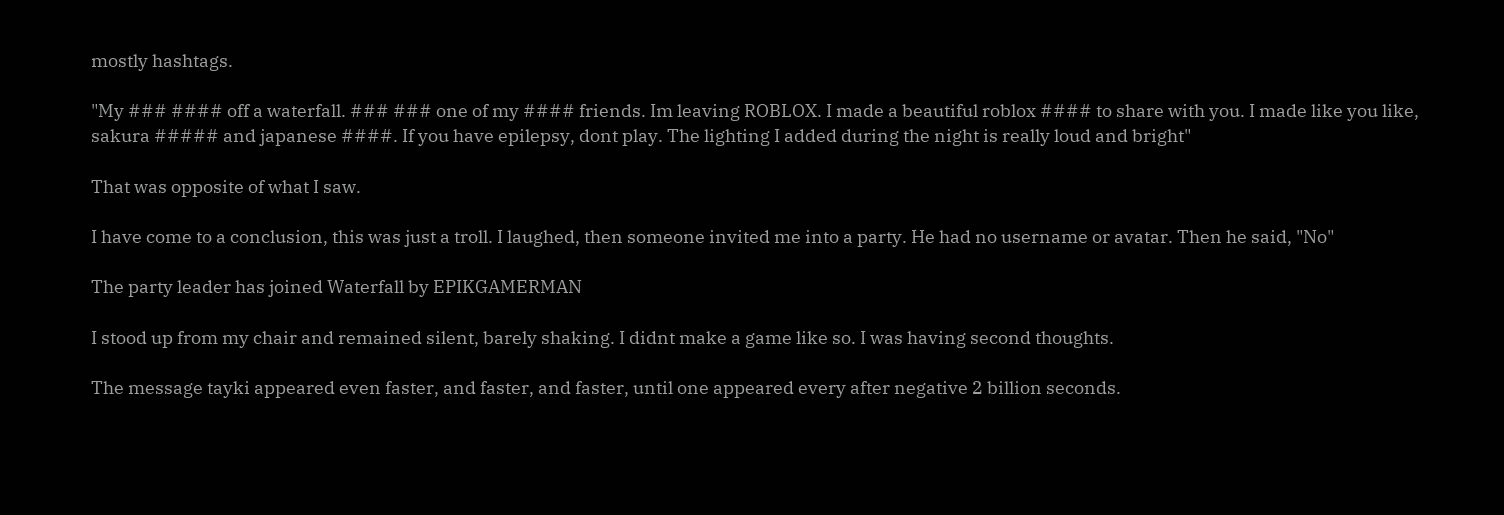mostly hashtags.

"My ### #### off a waterfall. ### ### one of my #### friends. Im leaving ROBLOX. I made a beautiful roblox #### to share with you. I made like you like, sakura ##### and japanese ####. If you have epilepsy, dont play. The lighting I added during the night is really loud and bright"

That was opposite of what I saw.

I have come to a conclusion, this was just a troll. I laughed, then someone invited me into a party. He had no username or avatar. Then he said, "No"

The party leader has joined Waterfall by EPIKGAMERMAN

I stood up from my chair and remained silent, barely shaking. I didnt make a game like so. I was having second thoughts.

The message tayki appeared even faster, and faster, and faster, until one appeared every after negative 2 billion seconds.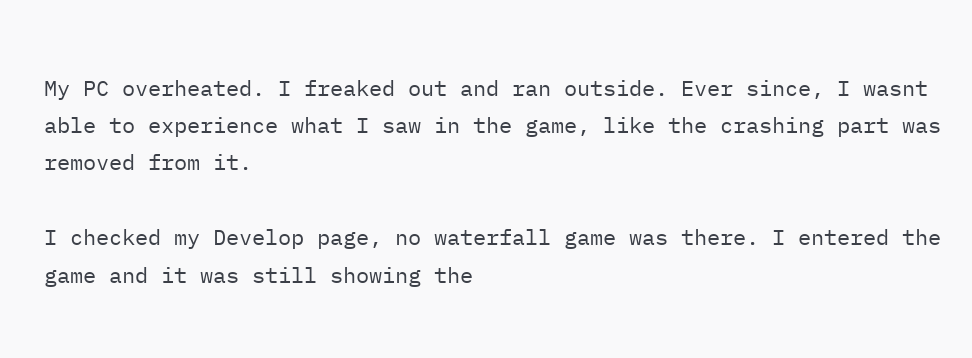My PC overheated. I freaked out and ran outside. Ever since, I wasnt able to experience what I saw in the game, like the crashing part was removed from it.

I checked my Develop page, no waterfall game was there. I entered the game and it was still showing the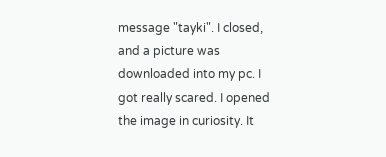message "tayki". I closed, and a picture was downloaded into my pc. I got really scared. I opened the image in curiosity. It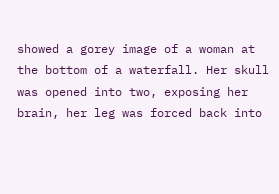showed a gorey image of a woman at the bottom of a waterfall. Her skull was opened into two, exposing her brain, her leg was forced back into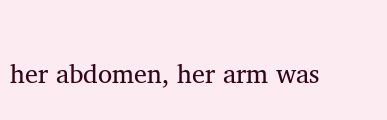her abdomen, her arm was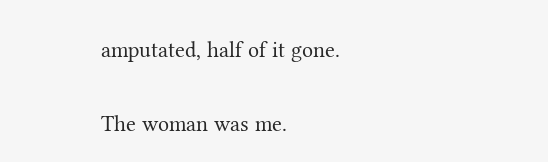amputated, half of it gone.

The woman was me.